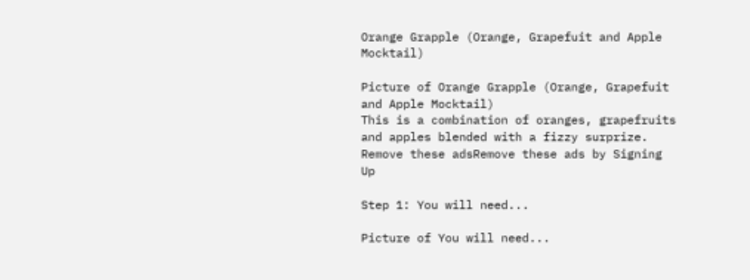Orange Grapple (Orange, Grapefuit and Apple Mocktail)

Picture of Orange Grapple (Orange, Grapefuit and Apple Mocktail)
This is a combination of oranges, grapefruits and apples blended with a fizzy surprize.
Remove these adsRemove these ads by Signing Up

Step 1: You will need...

Picture of You will need...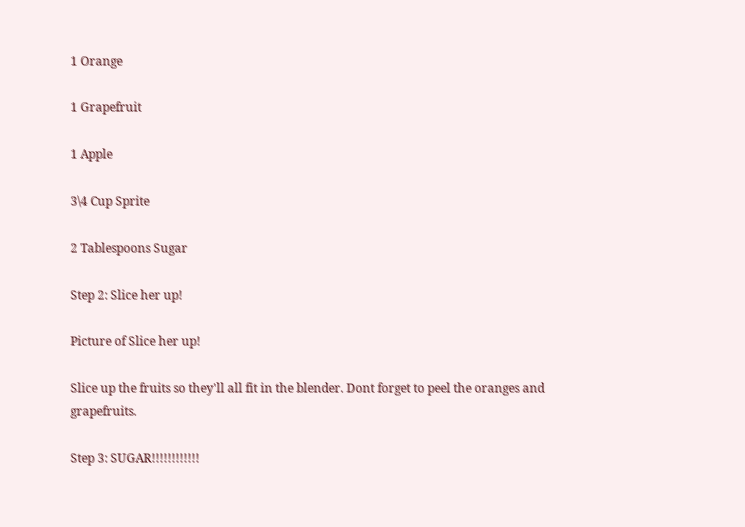1 Orange

1 Grapefruit

1 Apple

3\4 Cup Sprite

2 Tablespoons Sugar

Step 2: Slice her up!

Picture of Slice her up!

Slice up the fruits so they'll all fit in the blender. Dont forget to peel the oranges and grapefruits.

Step 3: SUGAR!!!!!!!!!!!!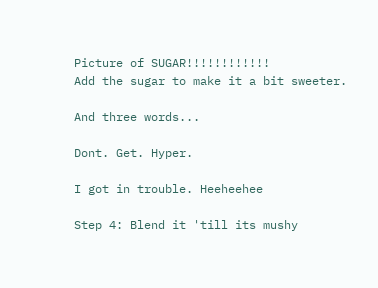Picture of SUGAR!!!!!!!!!!!!
Add the sugar to make it a bit sweeter.

And three words...

Dont. Get. Hyper.

I got in trouble. Heeheehee

Step 4: Blend it 'till its mushy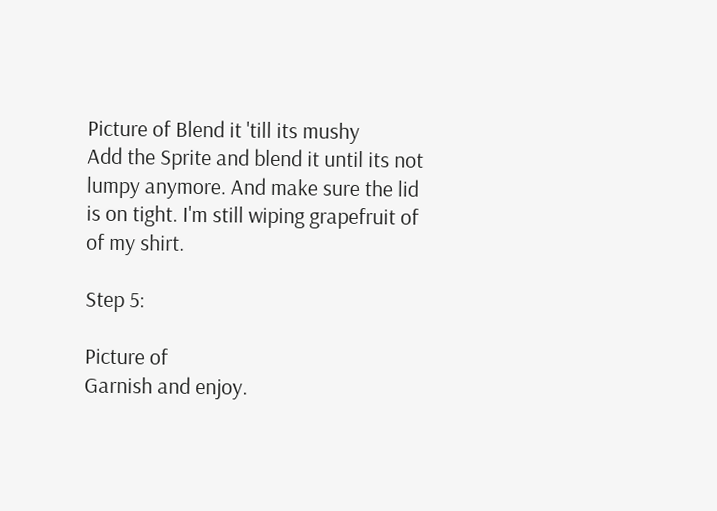Picture of Blend it 'till its mushy
Add the Sprite and blend it until its not lumpy anymore. And make sure the lid is on tight. I'm still wiping grapefruit of of my shirt.

Step 5:

Picture of
Garnish and enjoy.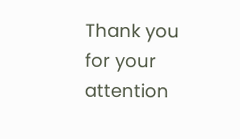Thank you for your attention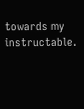towards my instructable.